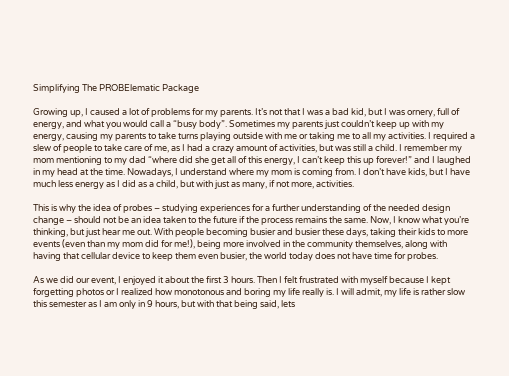Simplifying The PROBElematic Package

Growing up, I caused a lot of problems for my parents. It’s not that I was a bad kid, but I was ornery, full of energy, and what you would call a “busy body”. Sometimes my parents just couldn’t keep up with my energy, causing my parents to take turns playing outside with me or taking me to all my activities. I required a slew of people to take care of me, as I had a crazy amount of activities, but was still a child. I remember my mom mentioning to my dad “where did she get all of this energy, I can’t keep this up forever!” and I laughed in my head at the time. Nowadays, I understand where my mom is coming from. I don’t have kids, but I have much less energy as I did as a child, but with just as many, if not more, activities.

This is why the idea of probes – studying experiences for a further understanding of the needed design change – should not be an idea taken to the future if the process remains the same. Now, I know what you’re thinking, but just hear me out. With people becoming busier and busier these days, taking their kids to more events (even than my mom did for me!), being more involved in the community themselves, along with having that cellular device to keep them even busier, the world today does not have time for probes.

As we did our event, I enjoyed it about the first 3 hours. Then I felt frustrated with myself because I kept forgetting photos or I realized how monotonous and boring my life really is. I will admit, my life is rather slow this semester as I am only in 9 hours, but with that being said, lets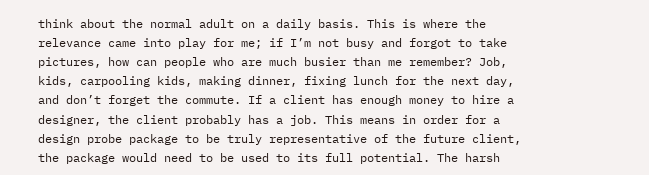think about the normal adult on a daily basis. This is where the relevance came into play for me; if I’m not busy and forgot to take pictures, how can people who are much busier than me remember? Job, kids, carpooling kids, making dinner, fixing lunch for the next day, and don’t forget the commute. If a client has enough money to hire a designer, the client probably has a job. This means in order for a design probe package to be truly representative of the future client, the package would need to be used to its full potential. The harsh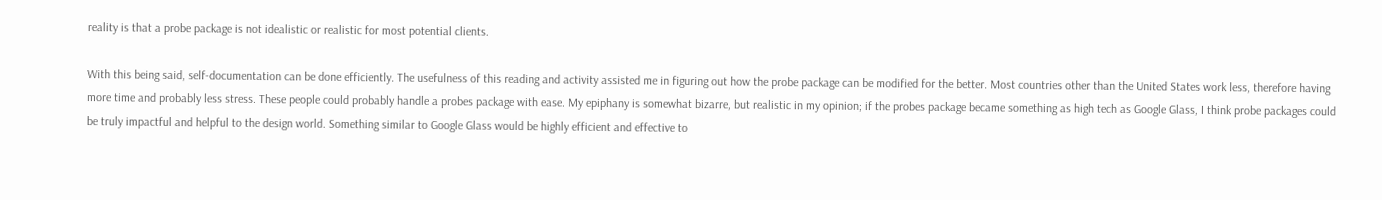reality is that a probe package is not idealistic or realistic for most potential clients.

With this being said, self-documentation can be done efficiently. The usefulness of this reading and activity assisted me in figuring out how the probe package can be modified for the better. Most countries other than the United States work less, therefore having more time and probably less stress. These people could probably handle a probes package with ease. My epiphany is somewhat bizarre, but realistic in my opinion; if the probes package became something as high tech as Google Glass, I think probe packages could be truly impactful and helpful to the design world. Something similar to Google Glass would be highly efficient and effective to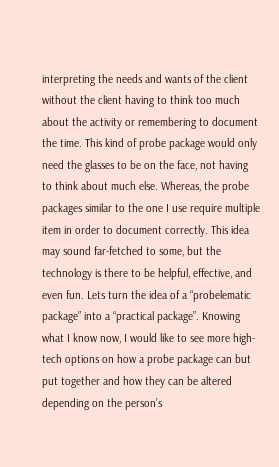interpreting the needs and wants of the client without the client having to think too much about the activity or remembering to document the time. This kind of probe package would only need the glasses to be on the face, not having to think about much else. Whereas, the probe packages similar to the one I use require multiple item in order to document correctly. This idea may sound far-fetched to some, but the technology is there to be helpful, effective, and even fun. Lets turn the idea of a “probelematic package” into a “practical package”. Knowing what I know now, I would like to see more high-tech options on how a probe package can but put together and how they can be altered depending on the person’s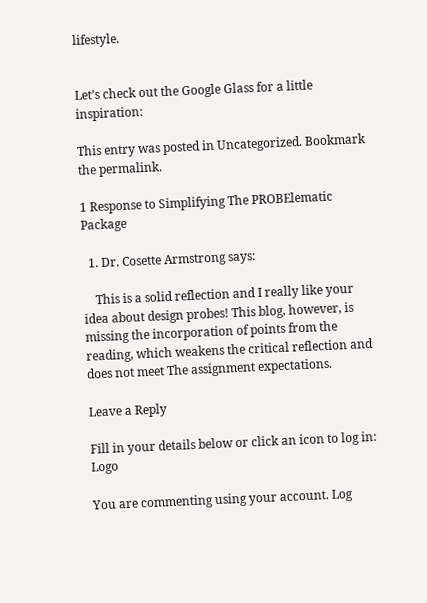lifestyle.


Let’s check out the Google Glass for a little inspiration:

This entry was posted in Uncategorized. Bookmark the permalink.

1 Response to Simplifying The PROBElematic Package

  1. Dr. Cosette Armstrong says:

    This is a solid reflection and I really like your idea about design probes! This blog, however, is missing the incorporation of points from the reading, which weakens the critical reflection and does not meet The assignment expectations.

Leave a Reply

Fill in your details below or click an icon to log in: Logo

You are commenting using your account. Log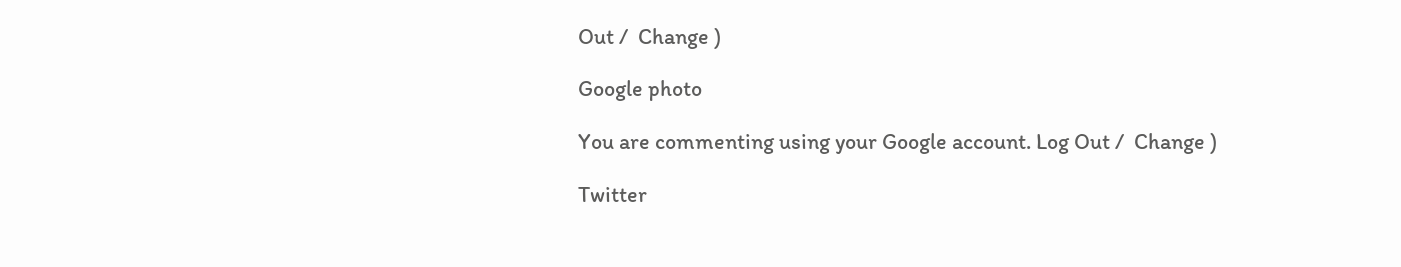Out /  Change )

Google photo

You are commenting using your Google account. Log Out /  Change )

Twitter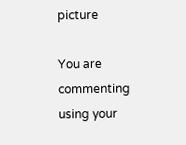picture

You are commenting using your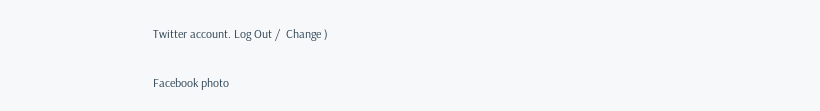Twitter account. Log Out /  Change )

Facebook photo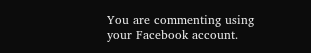You are commenting using your Facebook account.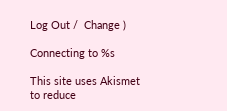Log Out /  Change )

Connecting to %s

This site uses Akismet to reduce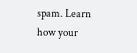spam. Learn how your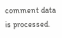comment data is processed.